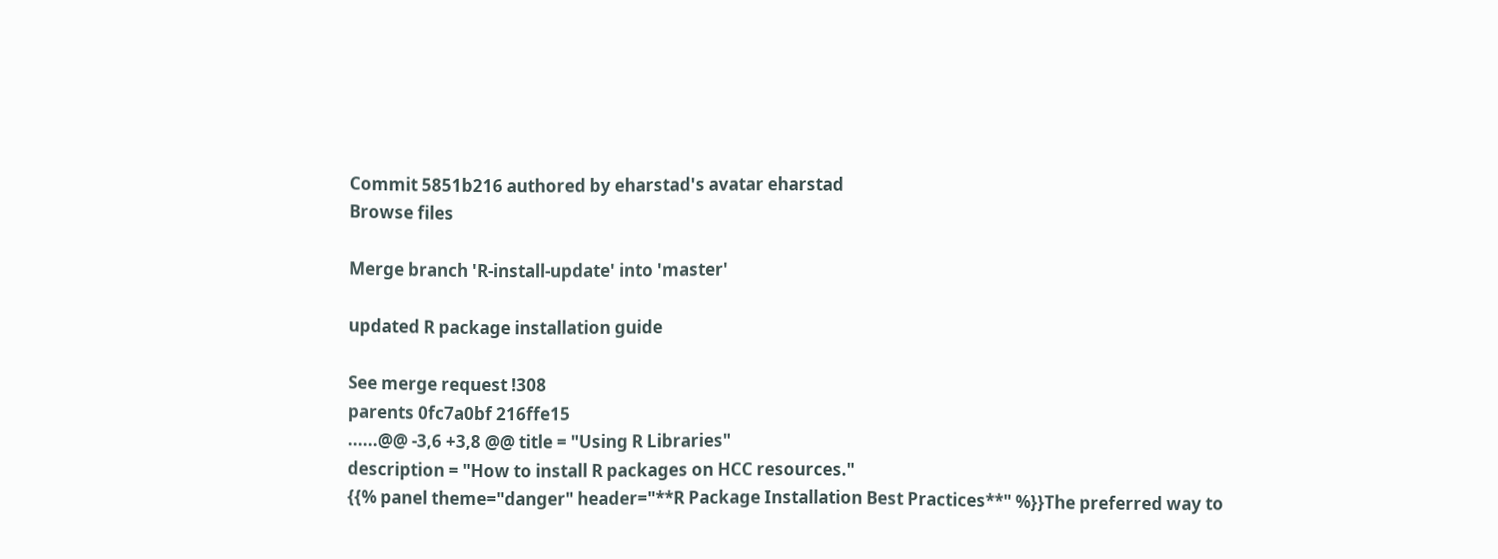Commit 5851b216 authored by eharstad's avatar eharstad
Browse files

Merge branch 'R-install-update' into 'master'

updated R package installation guide

See merge request !308
parents 0fc7a0bf 216ffe15
......@@ -3,6 +3,8 @@ title = "Using R Libraries"
description = "How to install R packages on HCC resources."
{{% panel theme="danger" header="**R Package Installation Best Practices**" %}}The preferred way to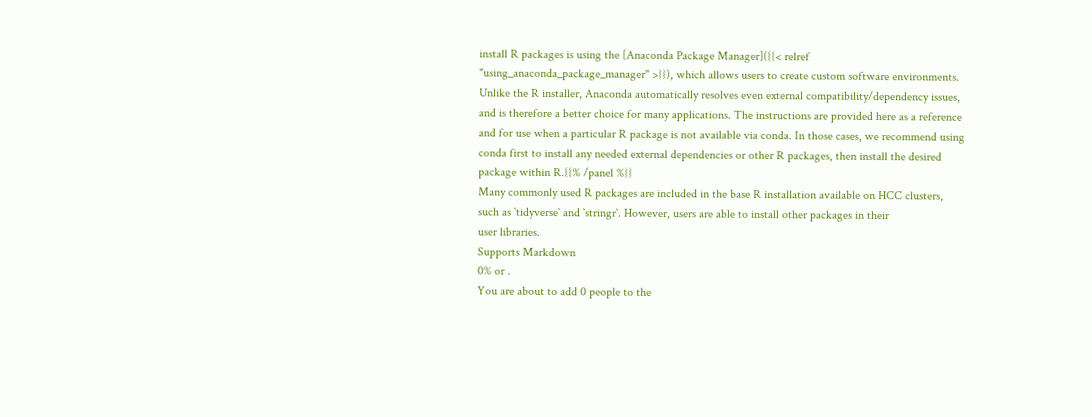install R packages is using the [Anaconda Package Manager]({{< relref "using_anaconda_package_manager" >}}), which allows users to create custom software environments. Unlike the R installer, Anaconda automatically resolves even external compatibility/dependency issues, and is therefore a better choice for many applications. The instructions are provided here as a reference and for use when a particular R package is not available via conda. In those cases, we recommend using conda first to install any needed external dependencies or other R packages, then install the desired package within R.{{% /panel %}}
Many commonly used R packages are included in the base R installation available on HCC clusters,
such as `tidyverse` and `stringr`. However, users are able to install other packages in their
user libraries.
Supports Markdown
0% or .
You are about to add 0 people to the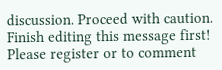discussion. Proceed with caution.
Finish editing this message first!
Please register or to comment